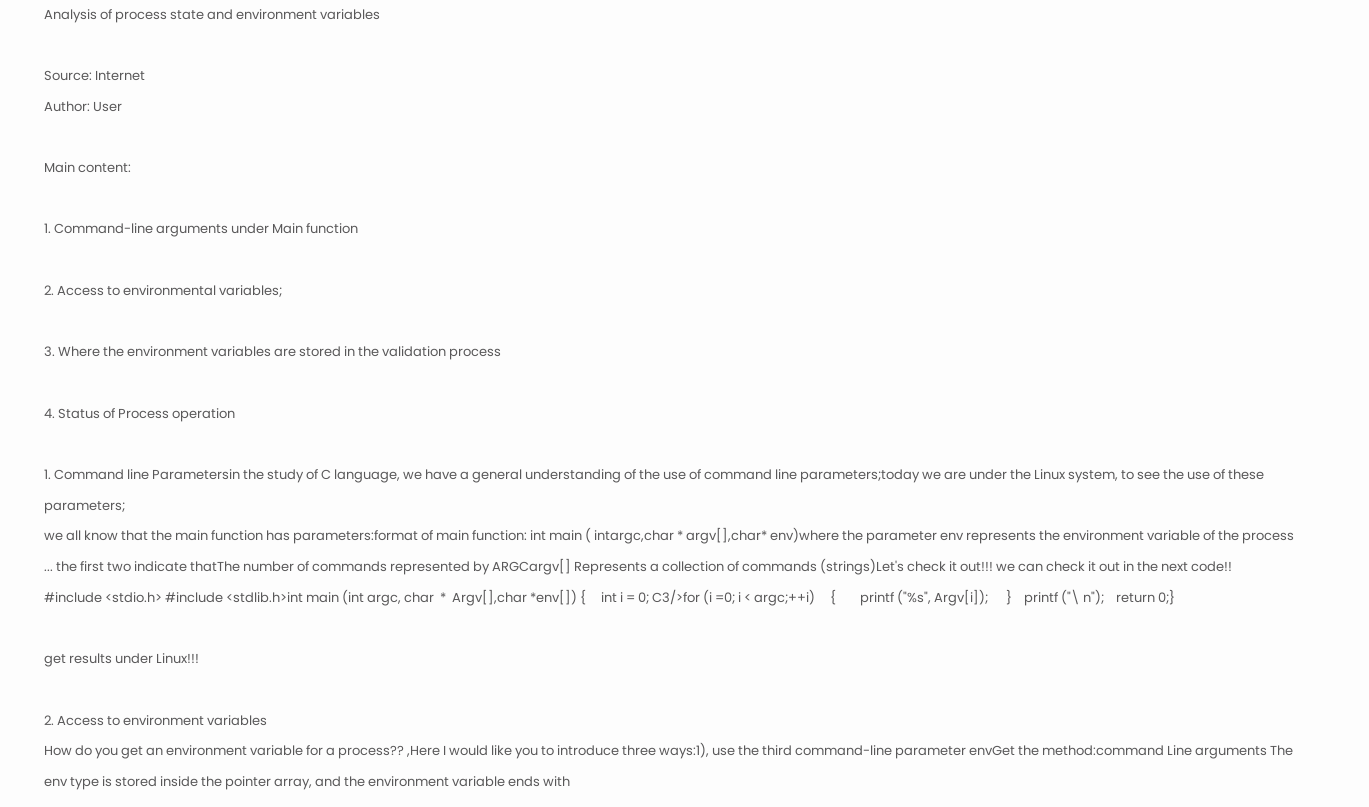Analysis of process state and environment variables

Source: Internet
Author: User

Main content:

1. Command-line arguments under Main function

2. Access to environmental variables;

3. Where the environment variables are stored in the validation process

4. Status of Process operation

1. Command line Parametersin the study of C language, we have a general understanding of the use of command line parameters;today we are under the Linux system, to see the use of these parameters;
we all know that the main function has parameters:format of main function: int main ( intargc,char * argv[],char* env)where the parameter env represents the environment variable of the process ... the first two indicate thatThe number of commands represented by ARGCargv[] Represents a collection of commands (strings)Let's check it out!!! we can check it out in the next code!!
#include <stdio.h> #include <stdlib.h>int main (int argc, char  *  Argv[],char *env[]) {     int i = 0; C3/>for (i =0; i < argc;++i)     {        printf ("%s", Argv[i]);      }    printf ("\ n");    return 0;}

get results under Linux!!!

2. Access to environment variables
How do you get an environment variable for a process?? ,Here I would like you to introduce three ways:1), use the third command-line parameter envGet the method:command Line arguments The env type is stored inside the pointer array, and the environment variable ends with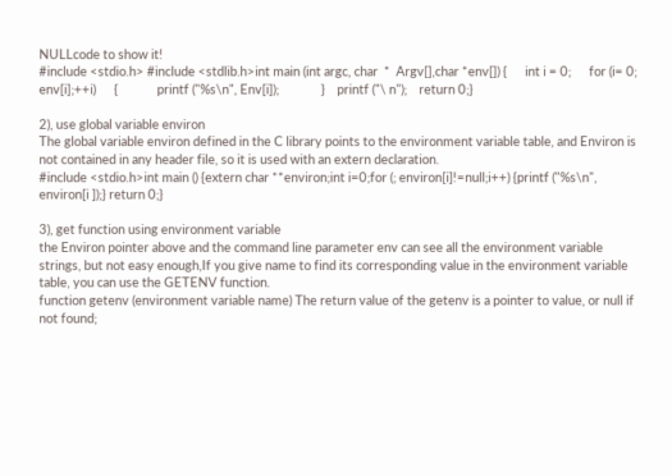NULLcode to show it!
#include <stdio.h> #include <stdlib.h>int main (int argc, char  *  Argv[],char *env[]) {      int i = 0;      for (i= 0; env[i];++i)      {             printf ("%s\n", Env[i]);              }    printf ("\ n");    return 0;}

2), use global variable environ
The global variable environ defined in the C library points to the environment variable table, and Environ is not contained in any header file, so it is used with an extern declaration.
#include <stdio.h>int main () {extern char **environ;int i=0;for (; environ[i]!=null;i++) {printf ("%s\n", environ[i ]);} return 0;}

3), get function using environment variable
the Environ pointer above and the command line parameter env can see all the environment variable strings, but not easy enough,If you give name to find its corresponding value in the environment variable table, you can use the GETENV function.
function getenv (environment variable name) The return value of the getenv is a pointer to value, or null if not found;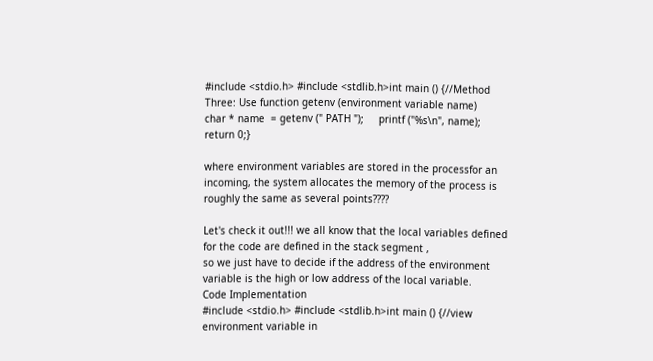#include <stdio.h> #include <stdlib.h>int main () {//Method Three: Use function getenv (environment variable name)     char * name  = getenv (" PATH ");     printf ("%s\n", name); return 0;}

where environment variables are stored in the processfor an incoming, the system allocates the memory of the process is roughly the same as several points????

Let's check it out!!! we all know that the local variables defined for the code are defined in the stack segment ,
so we just have to decide if the address of the environment variable is the high or low address of the local variable.
Code Implementation
#include <stdio.h> #include <stdlib.h>int main () {//view environment variable in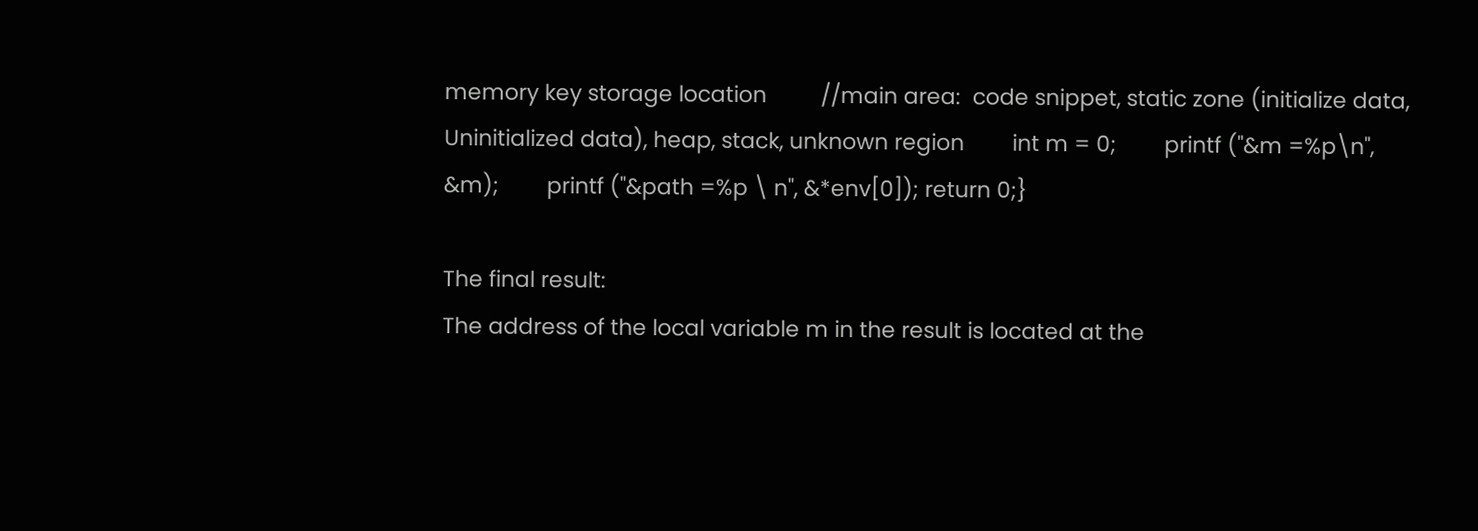memory key storage location         //main area:  code snippet, static zone (initialize data, Uninitialized data), heap, stack, unknown region        int m = 0;        printf ("&m =%p\n", &m);        printf ("&path =%p \ n", &*env[0]); return 0;}

The final result:
The address of the local variable m in the result is located at the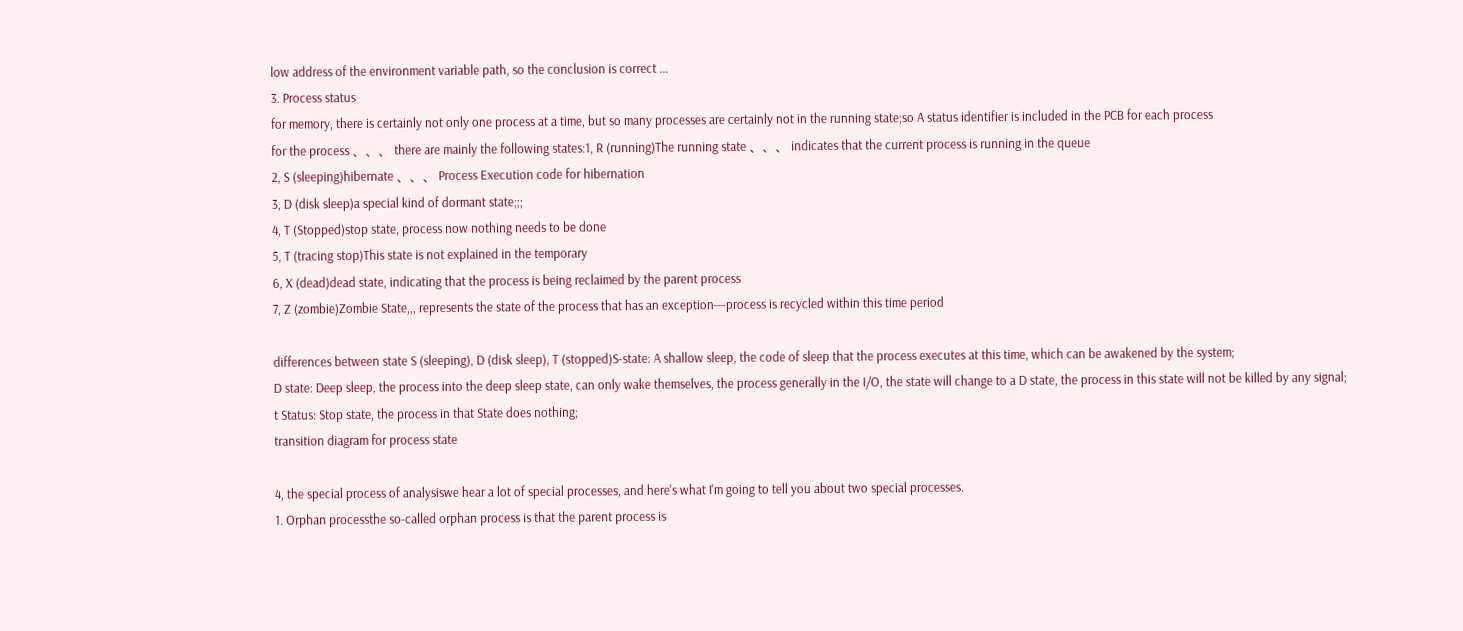low address of the environment variable path, so the conclusion is correct ...
3. Process status
for memory, there is certainly not only one process at a time, but so many processes are certainly not in the running state;so A status identifier is included in the PCB for each process
for the process 、、、 there are mainly the following states:1, R (running)The running state 、、、 indicates that the current process is running in the queue
2, S (sleeping)hibernate 、、、 Process Execution code for hibernation
3, D (disk sleep)a special kind of dormant state;;;
4, T (Stopped)stop state, process now nothing needs to be done
5, T (tracing stop)This state is not explained in the temporary
6, X (dead)dead state, indicating that the process is being reclaimed by the parent process
7, Z (zombie)Zombie State,,, represents the state of the process that has an exception---process is recycled within this time period

differences between state S (sleeping), D (disk sleep), T (stopped)S-state: A shallow sleep, the code of sleep that the process executes at this time, which can be awakened by the system;
D state: Deep sleep, the process into the deep sleep state, can only wake themselves, the process generally in the I/O, the state will change to a D state, the process in this state will not be killed by any signal;
t Status: Stop state, the process in that State does nothing;
transition diagram for process state

4, the special process of analysiswe hear a lot of special processes, and here's what I'm going to tell you about two special processes.
1. Orphan processthe so-called orphan process is that the parent process is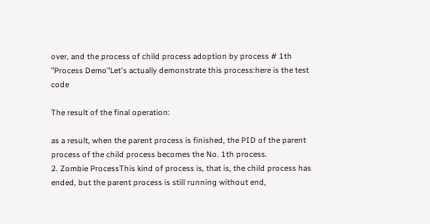over, and the process of child process adoption by process # 1th
"Process Demo"Let's actually demonstrate this process:here is the test code

The result of the final operation:

as a result, when the parent process is finished, the PID of the parent process of the child process becomes the No. 1th process.
2. Zombie ProcessThis kind of process is, that is, the child process has ended, but the parent process is still running without end,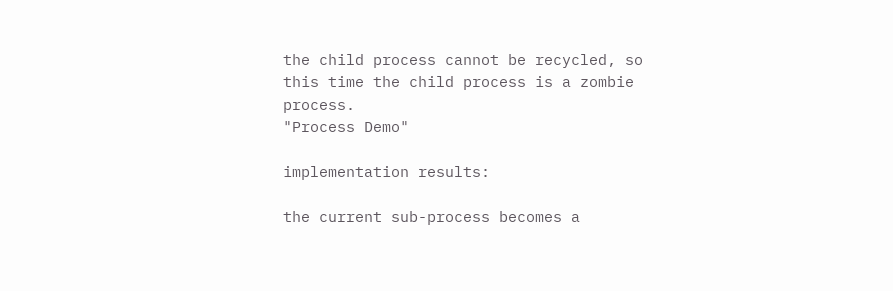the child process cannot be recycled, so this time the child process is a zombie process.
"Process Demo"

implementation results:

the current sub-process becomes a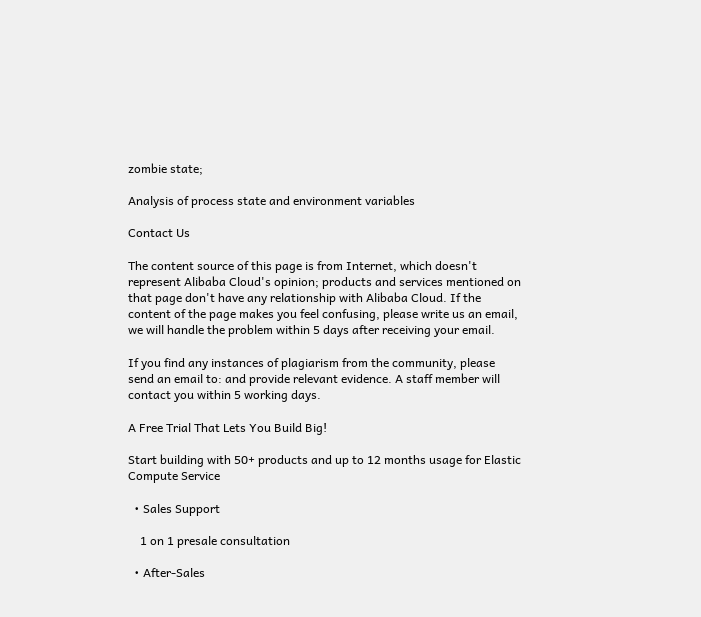zombie state;

Analysis of process state and environment variables

Contact Us

The content source of this page is from Internet, which doesn't represent Alibaba Cloud's opinion; products and services mentioned on that page don't have any relationship with Alibaba Cloud. If the content of the page makes you feel confusing, please write us an email, we will handle the problem within 5 days after receiving your email.

If you find any instances of plagiarism from the community, please send an email to: and provide relevant evidence. A staff member will contact you within 5 working days.

A Free Trial That Lets You Build Big!

Start building with 50+ products and up to 12 months usage for Elastic Compute Service

  • Sales Support

    1 on 1 presale consultation

  • After-Sales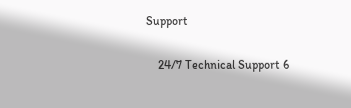Support

    24/7 Technical Support 6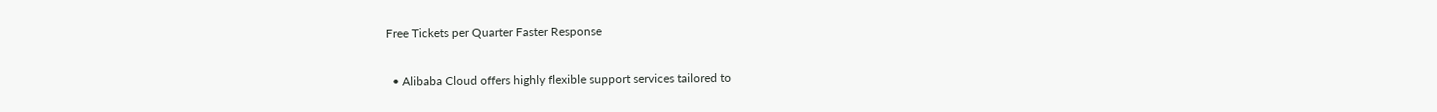Free Tickets per Quarter Faster Response

  • Alibaba Cloud offers highly flexible support services tailored to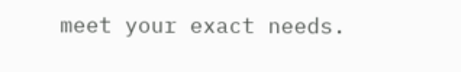meet your exact needs.